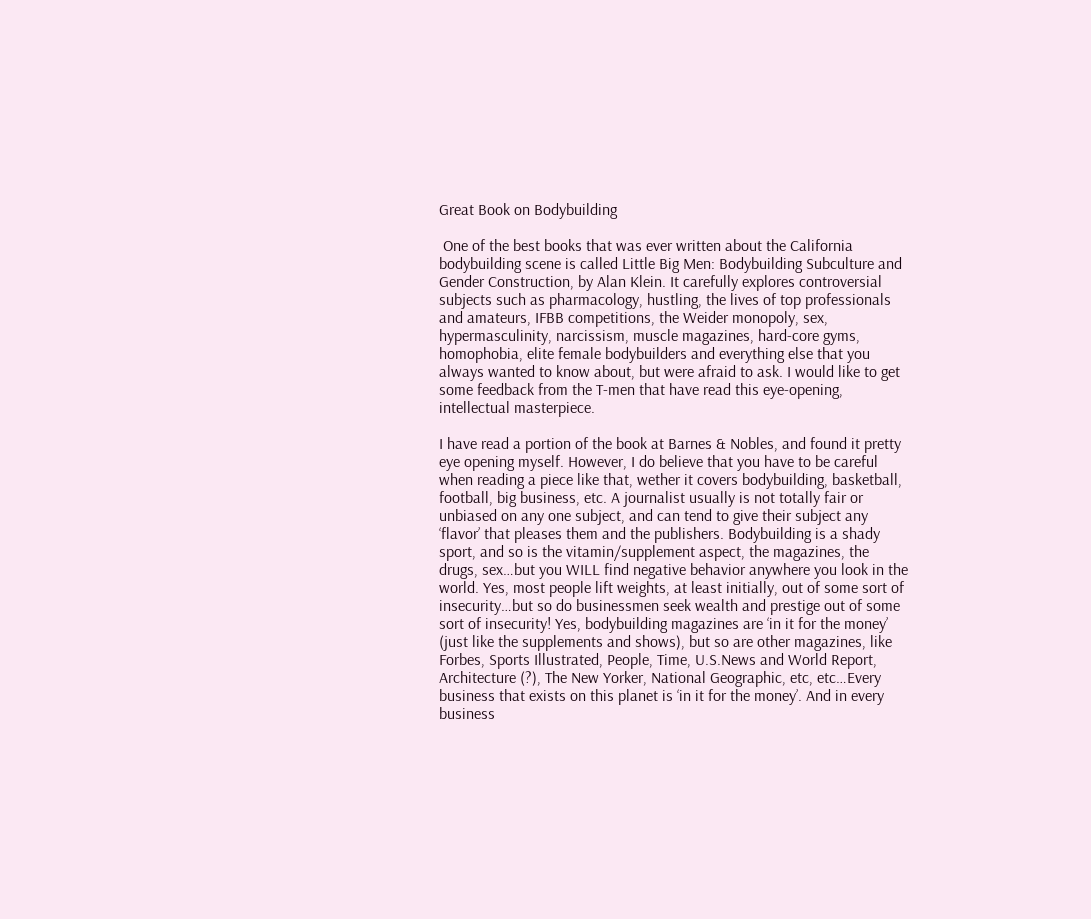Great Book on Bodybuilding

 One of the best books that was ever written about the California bodybuilding scene is called Little Big Men: Bodybuilding Subculture and Gender Construction, by Alan Klein. It carefully explores controversial subjects such as pharmacology, hustling, the lives of top professionals and amateurs, IFBB competitions, the Weider monopoly, sex, hypermasculinity, narcissism, muscle magazines, hard-core gyms, homophobia, elite female bodybuilders and everything else that you always wanted to know about, but were afraid to ask. I would like to get some feedback from the T-men that have read this eye-opening, intellectual masterpiece.

I have read a portion of the book at Barnes & Nobles, and found it pretty eye opening myself. However, I do believe that you have to be careful when reading a piece like that, wether it covers bodybuilding, basketball, football, big business, etc. A journalist usually is not totally fair or unbiased on any one subject, and can tend to give their subject any ‘flavor’ that pleases them and the publishers. Bodybuilding is a shady sport, and so is the vitamin/supplement aspect, the magazines, the drugs, sex…but you WILL find negative behavior anywhere you look in the world. Yes, most people lift weights, at least initially, out of some sort of insecurity…but so do businessmen seek wealth and prestige out of some sort of insecurity! Yes, bodybuilding magazines are ‘in it for the money’ (just like the supplements and shows), but so are other magazines, like Forbes, Sports Illustrated, People, Time, U.S.News and World Report, Architecture (?), The New Yorker, National Geographic, etc, etc…Every business that exists on this planet is ‘in it for the money’. And in every business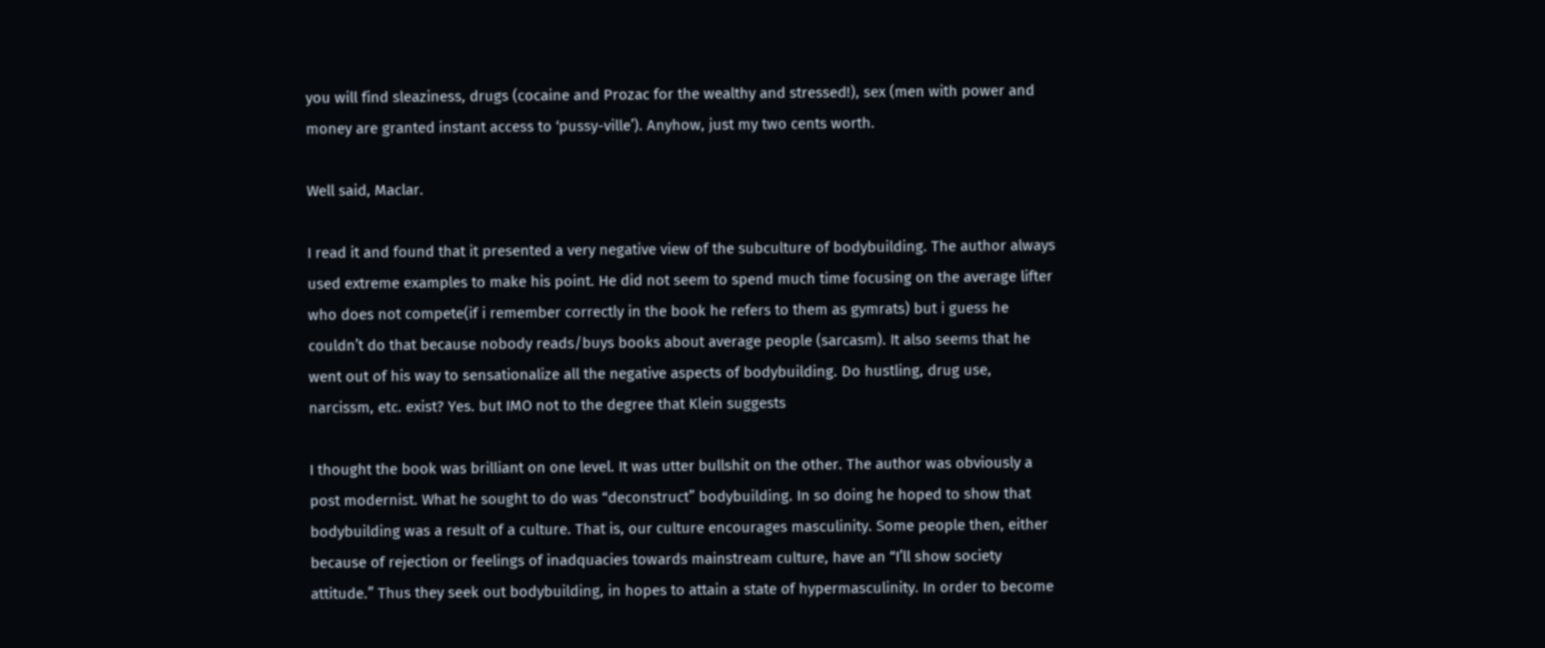you will find sleaziness, drugs (cocaine and Prozac for the wealthy and stressed!), sex (men with power and money are granted instant access to ‘pussy-ville’). Anyhow, just my two cents worth.

Well said, Maclar.

I read it and found that it presented a very negative view of the subculture of bodybuilding. The author always used extreme examples to make his point. He did not seem to spend much time focusing on the average lifter who does not compete(if i remember correctly in the book he refers to them as gymrats) but i guess he couldn’t do that because nobody reads/buys books about average people (sarcasm). It also seems that he went out of his way to sensationalize all the negative aspects of bodybuilding. Do hustling, drug use, narcissm, etc. exist? Yes. but IMO not to the degree that Klein suggests

I thought the book was brilliant on one level. It was utter bullshit on the other. The author was obviously a post modernist. What he sought to do was “deconstruct” bodybuilding. In so doing he hoped to show that bodybuilding was a result of a culture. That is, our culture encourages masculinity. Some people then, either because of rejection or feelings of inadquacies towards mainstream culture, have an “I’ll show society attitude.” Thus they seek out bodybuilding, in hopes to attain a state of hypermasculinity. In order to become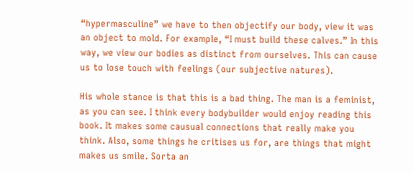“hypermasculine” we have to then objectify our body, view it was an object to mold. For example, “I must build these calves.” In this way, we view our bodies as distinct from ourselves. This can cause us to lose touch with feelings (our subjective natures).

His whole stance is that this is a bad thing. The man is a feminist, as you can see. I think every bodybuilder would enjoy reading this book. It makes some causual connections that really make you think. Also, some things he critises us for, are things that might makes us smile. Sorta an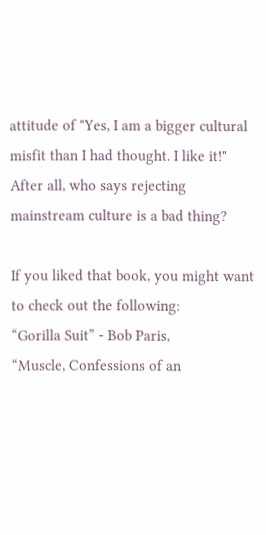attitude of "Yes, I am a bigger cultural misfit than I had thought. I like it!" After all, who says rejecting mainstream culture is a bad thing?

If you liked that book, you might want to check out the following:
“Gorilla Suit” - Bob Paris,
“Muscle, Confessions of an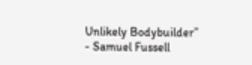Unlikely Bodybuilder” - Samuel Fussell